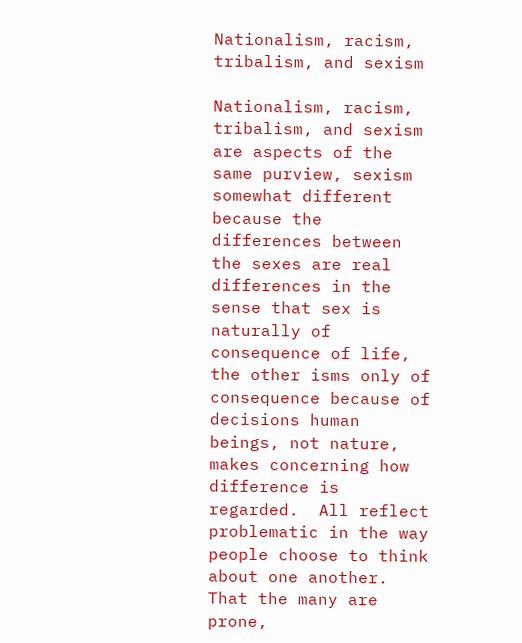Nationalism, racism, tribalism, and sexism

Nationalism, racism, tribalism, and sexism are aspects of the same purview, sexism somewhat different because the differences between the sexes are real differences in the sense that sex is naturally of consequence of life, the other isms only of consequence because of decisions human beings, not nature, makes concerning how difference is regarded.  All reflect problematic in the way people choose to think about one another.  That the many are prone,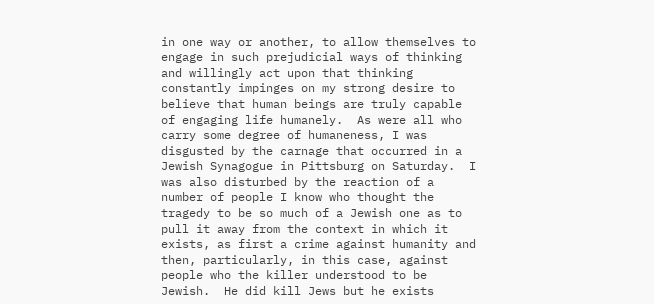in one way or another, to allow themselves to engage in such prejudicial ways of thinking and willingly act upon that thinking constantly impinges on my strong desire to believe that human beings are truly capable of engaging life humanely.  As were all who carry some degree of humaneness, I was disgusted by the carnage that occurred in a Jewish Synagogue in Pittsburg on Saturday.  I was also disturbed by the reaction of a number of people I know who thought the tragedy to be so much of a Jewish one as to pull it away from the context in which it exists, as first a crime against humanity and then, particularly, in this case, against people who the killer understood to be Jewish.  He did kill Jews but he exists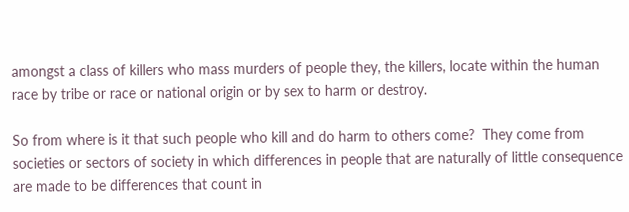amongst a class of killers who mass murders of people they, the killers, locate within the human race by tribe or race or national origin or by sex to harm or destroy.

So from where is it that such people who kill and do harm to others come?  They come from societies or sectors of society in which differences in people that are naturally of little consequence are made to be differences that count in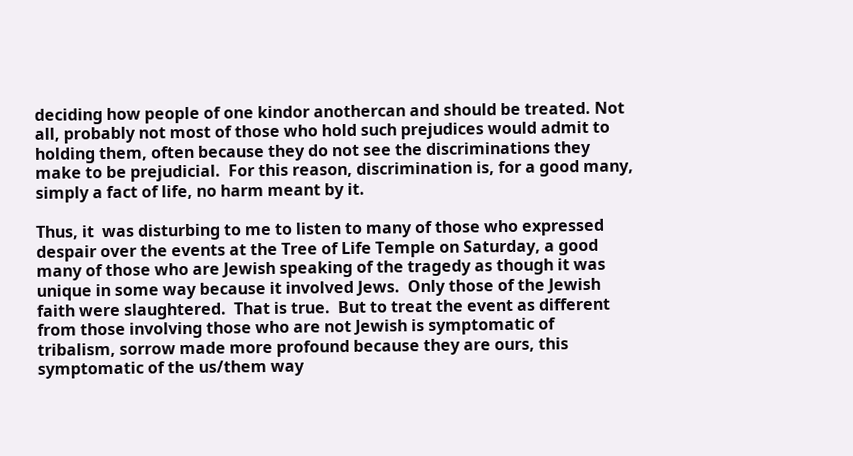deciding how people of one kindor anothercan and should be treated. Not all, probably not most of those who hold such prejudices would admit to holding them, often because they do not see the discriminations they make to be prejudicial.  For this reason, discrimination is, for a good many, simply a fact of life, no harm meant by it.

Thus, it  was disturbing to me to listen to many of those who expressed despair over the events at the Tree of Life Temple on Saturday, a good many of those who are Jewish speaking of the tragedy as though it was unique in some way because it involved Jews.  Only those of the Jewish faith were slaughtered.  That is true.  But to treat the event as different from those involving those who are not Jewish is symptomatic of tribalism, sorrow made more profound because they are ours, this symptomatic of the us/them way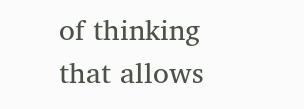of thinking that allows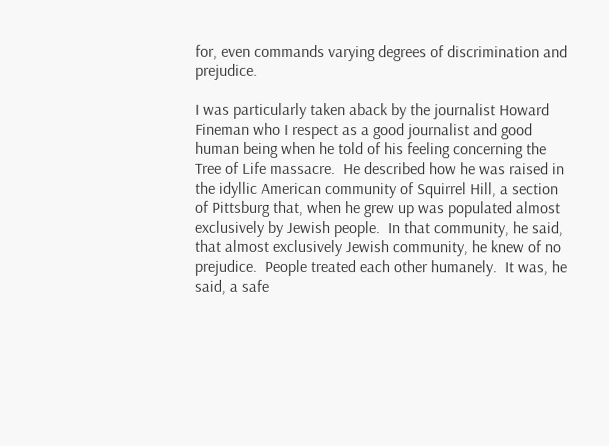for, even commands varying degrees of discrimination and prejudice.

I was particularly taken aback by the journalist Howard Fineman who I respect as a good journalist and good human being when he told of his feeling concerning the Tree of Life massacre.  He described how he was raised in the idyllic American community of Squirrel Hill, a section of Pittsburg that, when he grew up was populated almost exclusively by Jewish people.  In that community, he said, that almost exclusively Jewish community, he knew of no prejudice.  People treated each other humanely.  It was, he said, a safe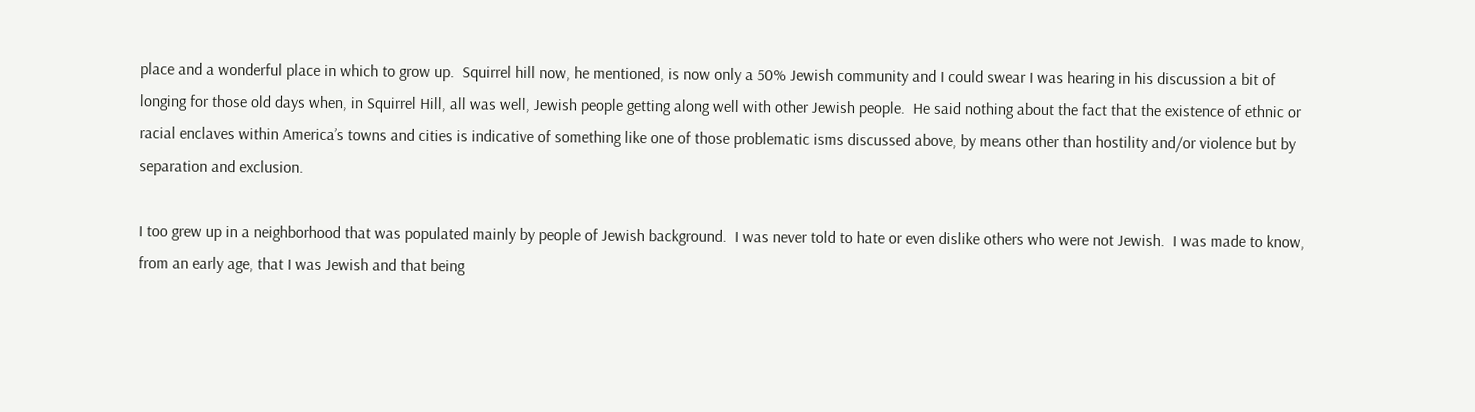place and a wonderful place in which to grow up.  Squirrel hill now, he mentioned, is now only a 50% Jewish community and I could swear I was hearing in his discussion a bit of longing for those old days when, in Squirrel Hill, all was well, Jewish people getting along well with other Jewish people.  He said nothing about the fact that the existence of ethnic or racial enclaves within America’s towns and cities is indicative of something like one of those problematic isms discussed above, by means other than hostility and/or violence but by separation and exclusion.

I too grew up in a neighborhood that was populated mainly by people of Jewish background.  I was never told to hate or even dislike others who were not Jewish.  I was made to know, from an early age, that I was Jewish and that being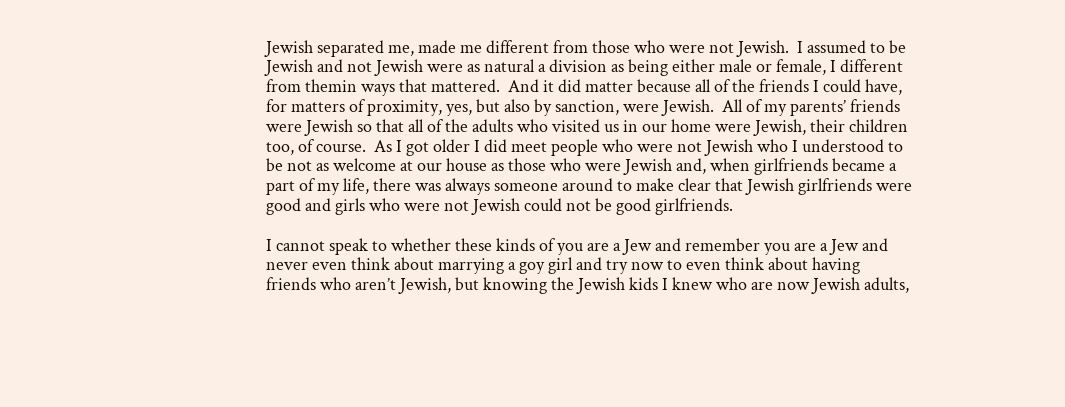Jewish separated me, made me different from those who were not Jewish.  I assumed to be Jewish and not Jewish were as natural a division as being either male or female, I different from themin ways that mattered.  And it did matter because all of the friends I could have, for matters of proximity, yes, but also by sanction, were Jewish.  All of my parents’ friends were Jewish so that all of the adults who visited us in our home were Jewish, their children too, of course.  As I got older I did meet people who were not Jewish who I understood to be not as welcome at our house as those who were Jewish and, when girlfriends became a part of my life, there was always someone around to make clear that Jewish girlfriends were good and girls who were not Jewish could not be good girlfriends.

I cannot speak to whether these kinds of you are a Jew and remember you are a Jew and never even think about marrying a goy girl and try now to even think about having friends who aren’t Jewish, but knowing the Jewish kids I knew who are now Jewish adults,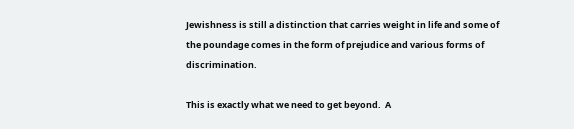Jewishness is still a distinction that carries weight in life and some of the poundage comes in the form of prejudice and various forms of discrimination.

This is exactly what we need to get beyond.  A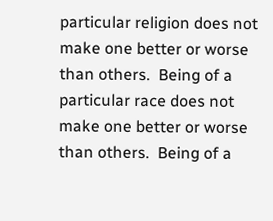particular religion does not make one better or worse than others.  Being of a particular race does not make one better or worse than others.  Being of a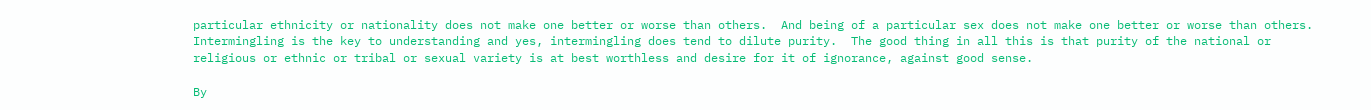particular ethnicity or nationality does not make one better or worse than others.  And being of a particular sex does not make one better or worse than others. Intermingling is the key to understanding and yes, intermingling does tend to dilute purity.  The good thing in all this is that purity of the national or religious or ethnic or tribal or sexual variety is at best worthless and desire for it of ignorance, against good sense.

By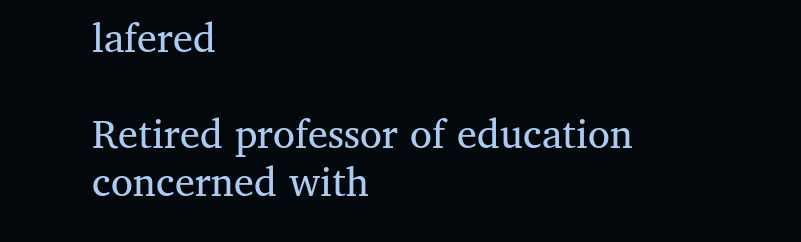lafered

Retired professor of education concerned with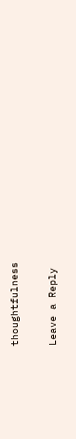thoughtfulness

Leave a Reply